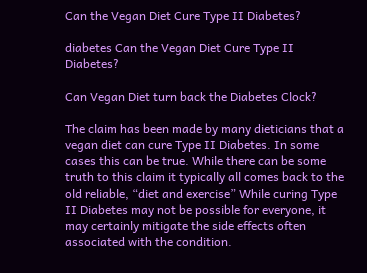Can the Vegan Diet Cure Type II Diabetes?

diabetes Can the Vegan Diet Cure Type II Diabetes?

Can Vegan Diet turn back the Diabetes Clock?

The claim has been made by many dieticians that a vegan diet can cure Type II Diabetes. In some cases this can be true. While there can be some truth to this claim it typically all comes back to the old reliable, “diet and exercise” While curing Type II Diabetes may not be possible for everyone, it may certainly mitigate the side effects often associated with the condition.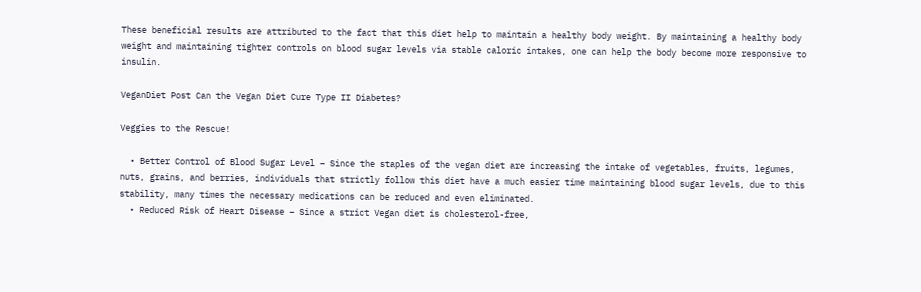These beneficial results are attributed to the fact that this diet help to maintain a healthy body weight. By maintaining a healthy body weight and maintaining tighter controls on blood sugar levels via stable caloric intakes, one can help the body become more responsive to insulin.

VeganDiet Post Can the Vegan Diet Cure Type II Diabetes?

Veggies to the Rescue!

  • Better Control of Blood Sugar Level – Since the staples of the vegan diet are increasing the intake of vegetables, fruits, legumes, nuts, grains, and berries, individuals that strictly follow this diet have a much easier time maintaining blood sugar levels, due to this stability, many times the necessary medications can be reduced and even eliminated.
  • Reduced Risk of Heart Disease – Since a strict Vegan diet is cholesterol-free,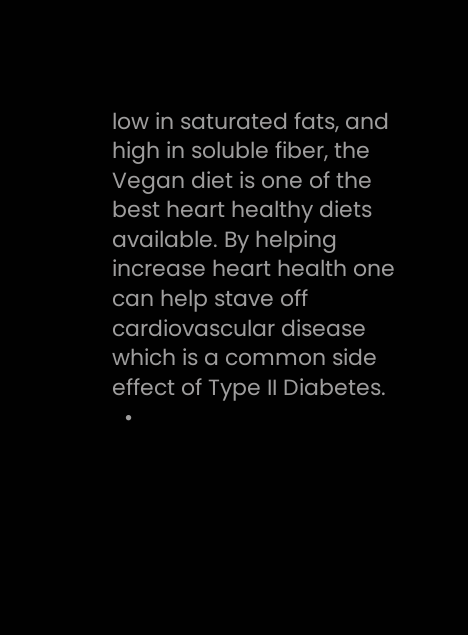low in saturated fats, and high in soluble fiber, the Vegan diet is one of the best heart healthy diets available. By helping increase heart health one can help stave off cardiovascular disease which is a common side effect of Type II Diabetes.
  •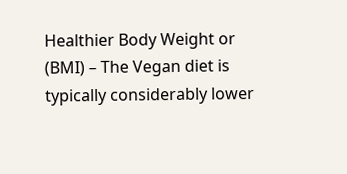Healthier Body Weight or (BMI) – The Vegan diet is typically considerably lower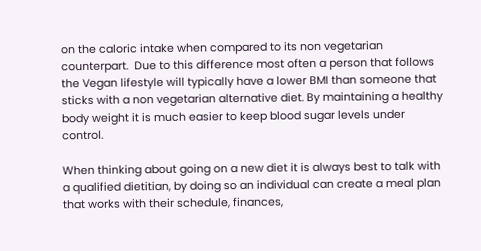on the caloric intake when compared to its non vegetarian counterpart.  Due to this difference most often a person that follows the Vegan lifestyle will typically have a lower BMI than someone that sticks with a non vegetarian alternative diet. By maintaining a healthy body weight it is much easier to keep blood sugar levels under control.

When thinking about going on a new diet it is always best to talk with a qualified dietitian, by doing so an individual can create a meal plan that works with their schedule, finances,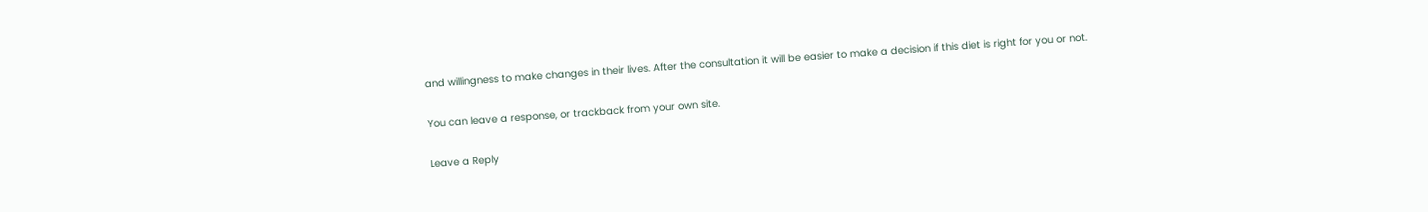and willingness to make changes in their lives. After the consultation it will be easier to make a decision if this diet is right for you or not.

You can leave a response, or trackback from your own site.

Leave a Reply